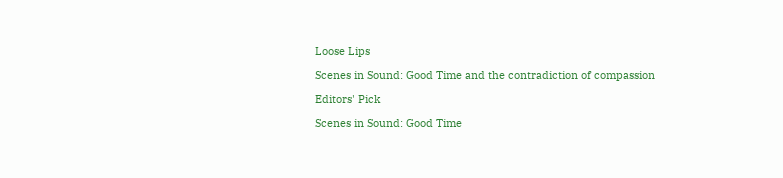Loose Lips

Scenes in Sound: Good Time and the contradiction of compassion

Editors' Pick

Scenes in Sound: Good Time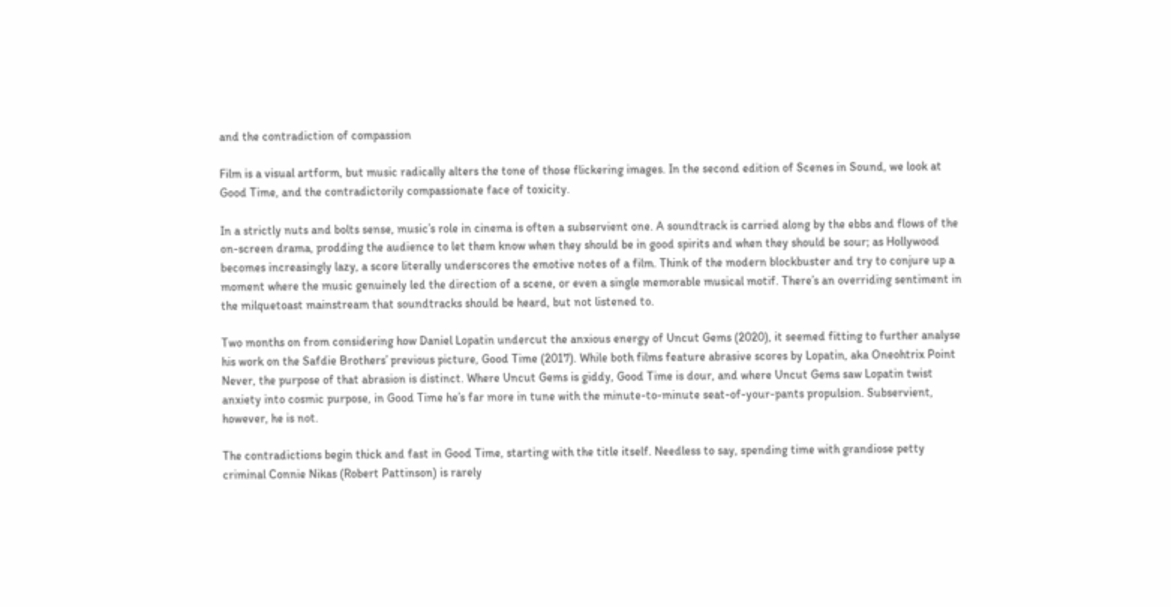and the contradiction of compassion

Film is a visual artform, but music radically alters the tone of those flickering images. In the second edition of Scenes in Sound, we look at Good Time, and the contradictorily compassionate face of toxicity.

In a strictly nuts and bolts sense, music’s role in cinema is often a subservient one. A soundtrack is carried along by the ebbs and flows of the on-screen drama, prodding the audience to let them know when they should be in good spirits and when they should be sour; as Hollywood becomes increasingly lazy, a score literally underscores the emotive notes of a film. Think of the modern blockbuster and try to conjure up a moment where the music genuinely led the direction of a scene, or even a single memorable musical motif. There’s an overriding sentiment in the milquetoast mainstream that soundtracks should be heard, but not listened to.

Two months on from considering how Daniel Lopatin undercut the anxious energy of Uncut Gems (2020), it seemed fitting to further analyse his work on the Safdie Brothers’ previous picture, Good Time (2017). While both films feature abrasive scores by Lopatin, aka Oneohtrix Point Never, the purpose of that abrasion is distinct. Where Uncut Gems is giddy, Good Time is dour, and where Uncut Gems saw Lopatin twist anxiety into cosmic purpose, in Good Time he’s far more in tune with the minute-to-minute seat-of-your-pants propulsion. Subservient, however, he is not.

The contradictions begin thick and fast in Good Time, starting with the title itself. Needless to say, spending time with grandiose petty criminal Connie Nikas (Robert Pattinson) is rarely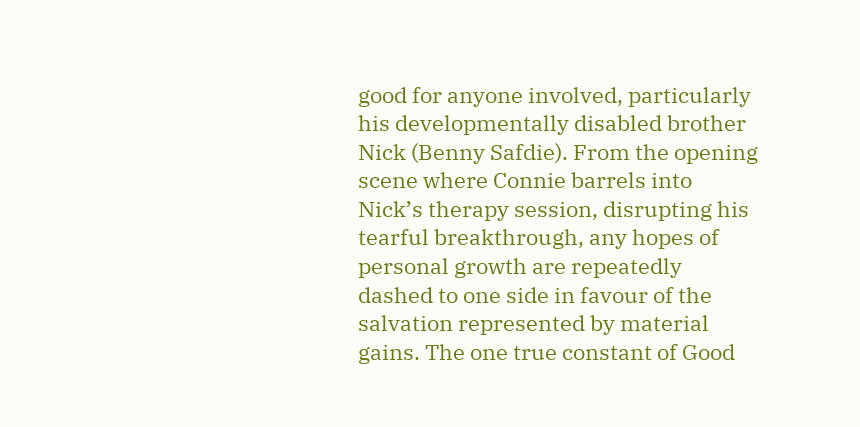good for anyone involved, particularly his developmentally disabled brother Nick (Benny Safdie). From the opening scene where Connie barrels into Nick’s therapy session, disrupting his tearful breakthrough, any hopes of personal growth are repeatedly dashed to one side in favour of the salvation represented by material gains. The one true constant of Good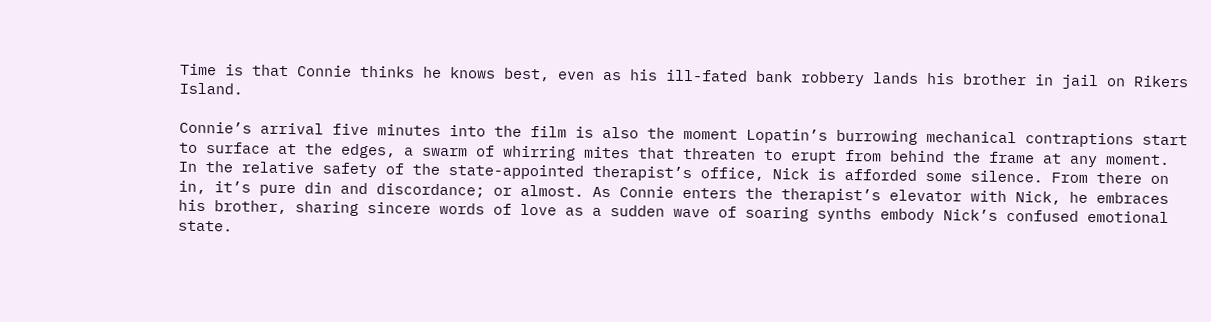Time is that Connie thinks he knows best, even as his ill-fated bank robbery lands his brother in jail on Rikers Island.

Connie’s arrival five minutes into the film is also the moment Lopatin’s burrowing mechanical contraptions start to surface at the edges, a swarm of whirring mites that threaten to erupt from behind the frame at any moment. In the relative safety of the state-appointed therapist’s office, Nick is afforded some silence. From there on in, it’s pure din and discordance; or almost. As Connie enters the therapist’s elevator with Nick, he embraces his brother, sharing sincere words of love as a sudden wave of soaring synths embody Nick’s confused emotional state.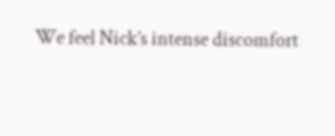We feel Nick’s intense discomfort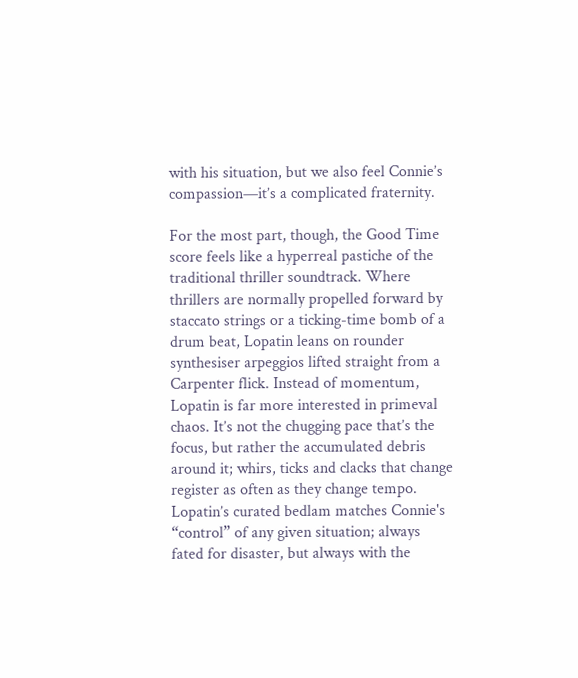with his situation, but we also feel Connie’s compassion—it’s a complicated fraternity.

For the most part, though, the Good Time score feels like a hyperreal pastiche of the traditional thriller soundtrack. Where thrillers are normally propelled forward by staccato strings or a ticking-time bomb of a drum beat, Lopatin leans on rounder synthesiser arpeggios lifted straight from a Carpenter flick. Instead of momentum, Lopatin is far more interested in primeval chaos. It’s not the chugging pace that’s the focus, but rather the accumulated debris around it; whirs, ticks and clacks that change register as often as they change tempo. Lopatin’s curated bedlam matches Connie's “control” of any given situation; always fated for disaster, but always with the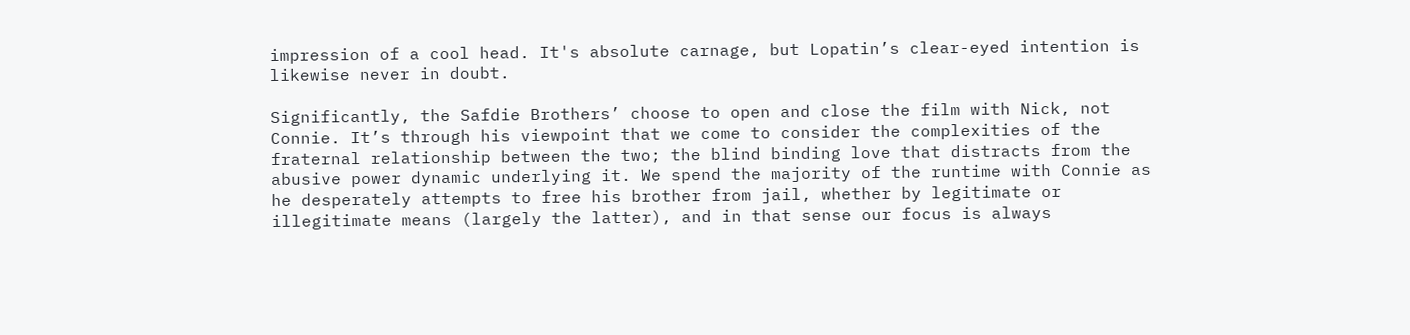impression of a cool head. It's absolute carnage, but Lopatin’s clear-eyed intention is likewise never in doubt.

Significantly, the Safdie Brothers’ choose to open and close the film with Nick, not Connie. It’s through his viewpoint that we come to consider the complexities of the fraternal relationship between the two; the blind binding love that distracts from the abusive power dynamic underlying it. We spend the majority of the runtime with Connie as he desperately attempts to free his brother from jail, whether by legitimate or illegitimate means (largely the latter), and in that sense our focus is always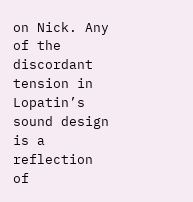on Nick. Any of the discordant tension in Lopatin’s sound design is a reflection of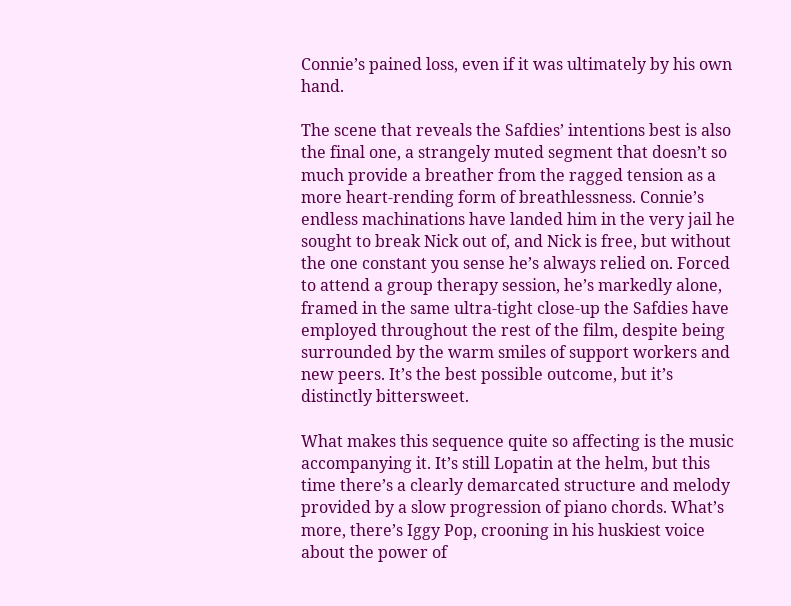Connie’s pained loss, even if it was ultimately by his own hand.

The scene that reveals the Safdies’ intentions best is also the final one, a strangely muted segment that doesn’t so much provide a breather from the ragged tension as a more heart-rending form of breathlessness. Connie’s endless machinations have landed him in the very jail he sought to break Nick out of, and Nick is free, but without the one constant you sense he’s always relied on. Forced to attend a group therapy session, he’s markedly alone, framed in the same ultra-tight close-up the Safdies have employed throughout the rest of the film, despite being surrounded by the warm smiles of support workers and new peers. It’s the best possible outcome, but it’s distinctly bittersweet.

What makes this sequence quite so affecting is the music accompanying it. It’s still Lopatin at the helm, but this time there’s a clearly demarcated structure and melody provided by a slow progression of piano chords. What’s more, there’s Iggy Pop, crooning in his huskiest voice about the power of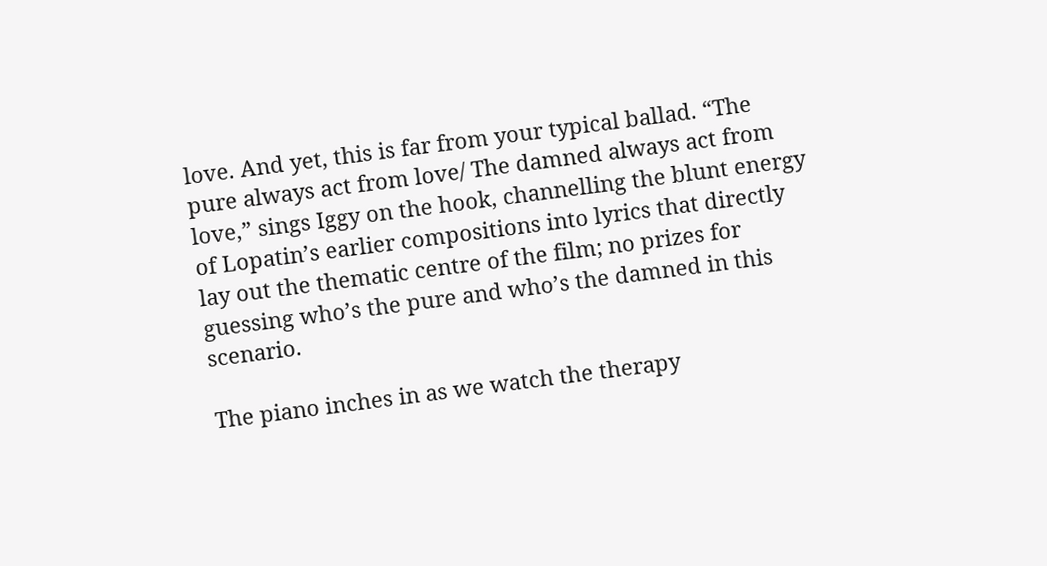love. And yet, this is far from your typical ballad. “The pure always act from love/ The damned always act from love,” sings Iggy on the hook, channelling the blunt energy of Lopatin’s earlier compositions into lyrics that directly lay out the thematic centre of the film; no prizes for guessing who’s the pure and who’s the damned in this scenario.

The piano inches in as we watch the therapy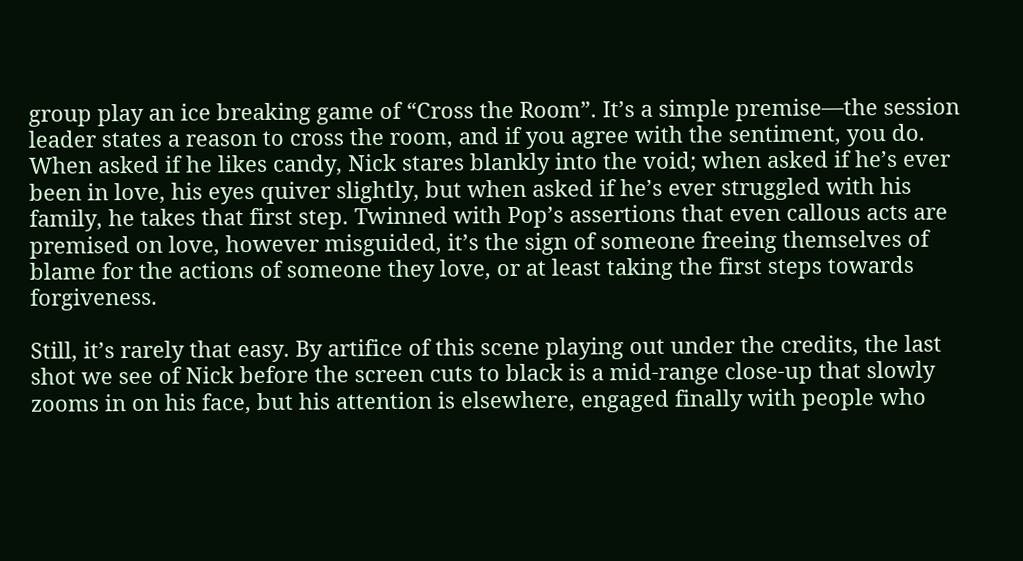group play an ice breaking game of “Cross the Room”. It’s a simple premise—the session leader states a reason to cross the room, and if you agree with the sentiment, you do. When asked if he likes candy, Nick stares blankly into the void; when asked if he’s ever been in love, his eyes quiver slightly, but when asked if he’s ever struggled with his family, he takes that first step. Twinned with Pop’s assertions that even callous acts are premised on love, however misguided, it’s the sign of someone freeing themselves of blame for the actions of someone they love, or at least taking the first steps towards forgiveness.

Still, it’s rarely that easy. By artifice of this scene playing out under the credits, the last shot we see of Nick before the screen cuts to black is a mid-range close-up that slowly zooms in on his face, but his attention is elsewhere, engaged finally with people who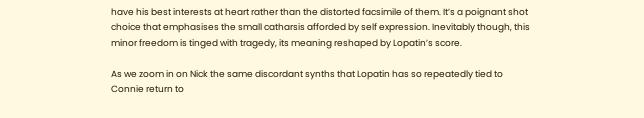have his best interests at heart rather than the distorted facsimile of them. It’s a poignant shot choice that emphasises the small catharsis afforded by self expression. Inevitably though, this minor freedom is tinged with tragedy, its meaning reshaped by Lopatin’s score.

As we zoom in on Nick the same discordant synths that Lopatin has so repeatedly tied to Connie return to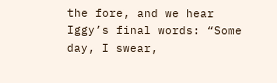the fore, and we hear Iggy’s final words: “Some day, I swear,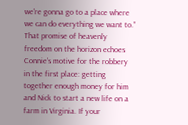we're gonna go to a place where we can do everything we want to.” That promise of heavenly freedom on the horizon echoes Connie’s motive for the robbery in the first place: getting together enough money for him and Nick to start a new life on a farm in Virginia. If your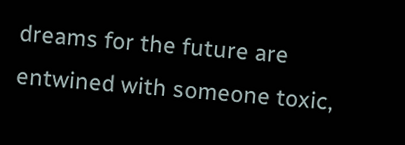dreams for the future are entwined with someone toxic,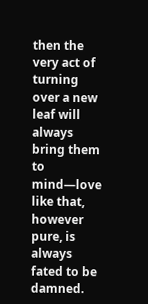then the very act of turning over a new leaf will always bring them to mind—love like that, however pure, is always fated to be damned.